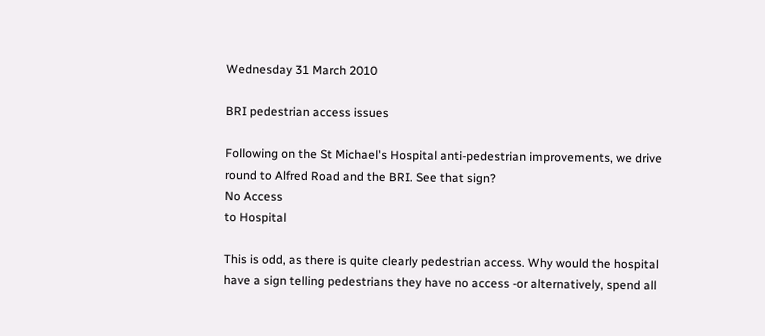Wednesday 31 March 2010

BRI pedestrian access issues

Following on the St Michael's Hospital anti-pedestrian improvements, we drive round to Alfred Road and the BRI. See that sign?
No Access
to Hospital

This is odd, as there is quite clearly pedestrian access. Why would the hospital have a sign telling pedestrians they have no access -or alternatively, spend all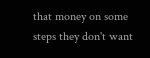that money on some steps they don't want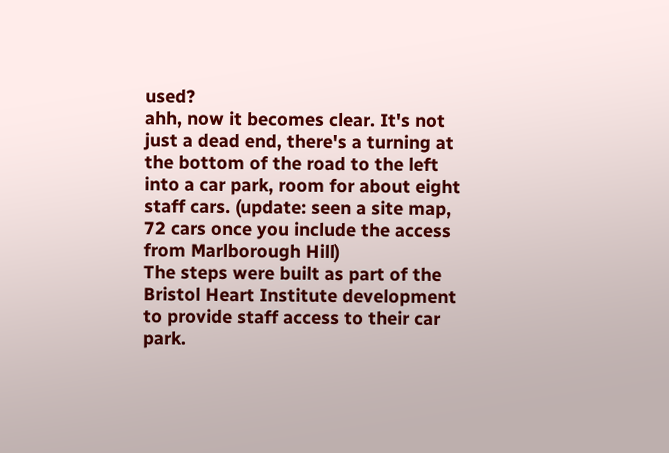used?
ahh, now it becomes clear. It's not just a dead end, there's a turning at the bottom of the road to the left into a car park, room for about eight staff cars. (update: seen a site map, 72 cars once you include the access from Marlborough Hill)
The steps were built as part of the Bristol Heart Institute development to provide staff access to their car park.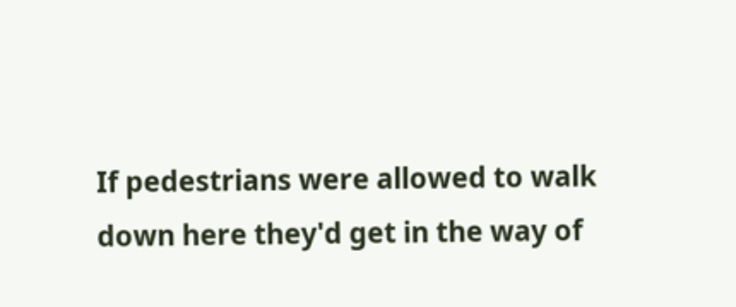If pedestrians were allowed to walk down here they'd get in the way of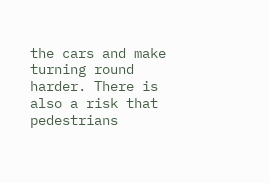the cars and make turning round harder. There is also a risk that pedestrians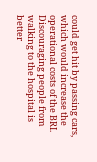could get hit by passing cars, which would increase the operational costs of the BRI. Discouraging people from walking to the hospital is better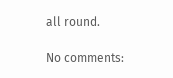all round.

No comments: